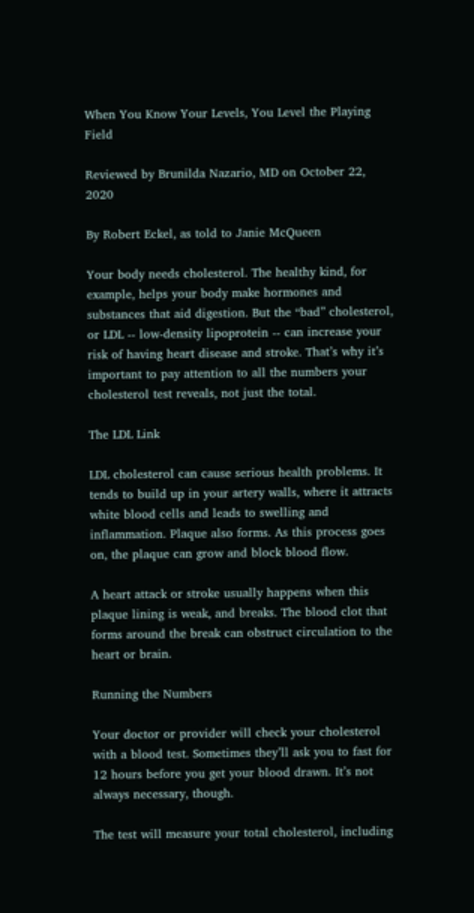When You Know Your Levels, You Level the Playing Field

Reviewed by Brunilda Nazario, MD on October 22, 2020

By Robert Eckel, as told to Janie McQueen

Your body needs cholesterol. The healthy kind, for example, helps your body make hormones and substances that aid digestion. But the “bad” cholesterol, or LDL -- low-density lipoprotein -- can increase your risk of having heart disease and stroke. That’s why it’s important to pay attention to all the numbers your cholesterol test reveals, not just the total.

The LDL Link

LDL cholesterol can cause serious health problems. It tends to build up in your artery walls, where it attracts white blood cells and leads to swelling and inflammation. Plaque also forms. As this process goes on, the plaque can grow and block blood flow.

A heart attack or stroke usually happens when this plaque lining is weak, and breaks. The blood clot that forms around the break can obstruct circulation to the heart or brain.

Running the Numbers

Your doctor or provider will check your cholesterol with a blood test. Sometimes they’ll ask you to fast for 12 hours before you get your blood drawn. It’s not always necessary, though.

The test will measure your total cholesterol, including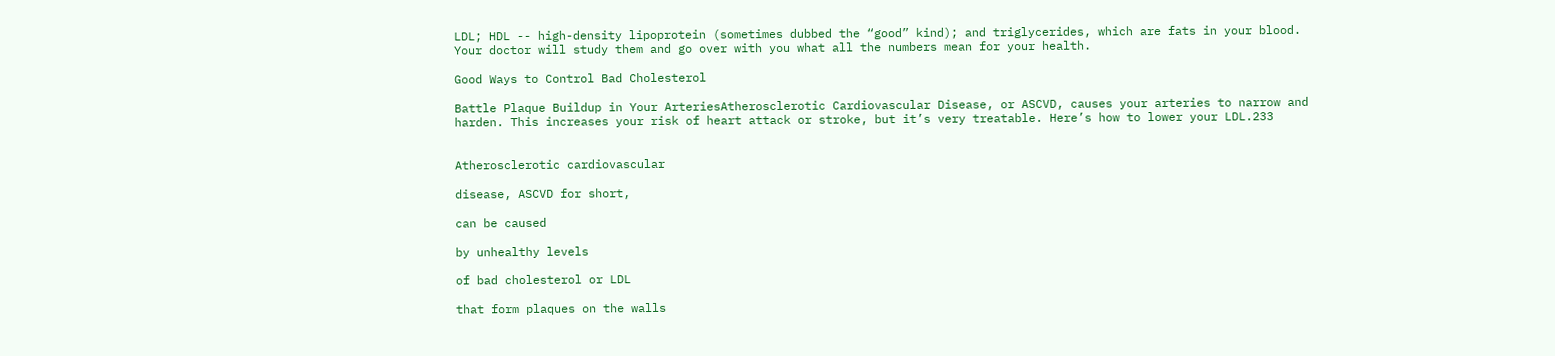LDL; HDL -- high-density lipoprotein (sometimes dubbed the “good” kind); and triglycerides, which are fats in your blood. Your doctor will study them and go over with you what all the numbers mean for your health.

Good Ways to Control Bad Cholesterol

Battle Plaque Buildup in Your ArteriesAtherosclerotic Cardiovascular Disease, or ASCVD, causes your arteries to narrow and harden. This increases your risk of heart attack or stroke, but it’s very treatable. Here’s how to lower your LDL.233


Atherosclerotic cardiovascular

disease, ASCVD for short,

can be caused

by unhealthy levels

of bad cholesterol or LDL

that form plaques on the walls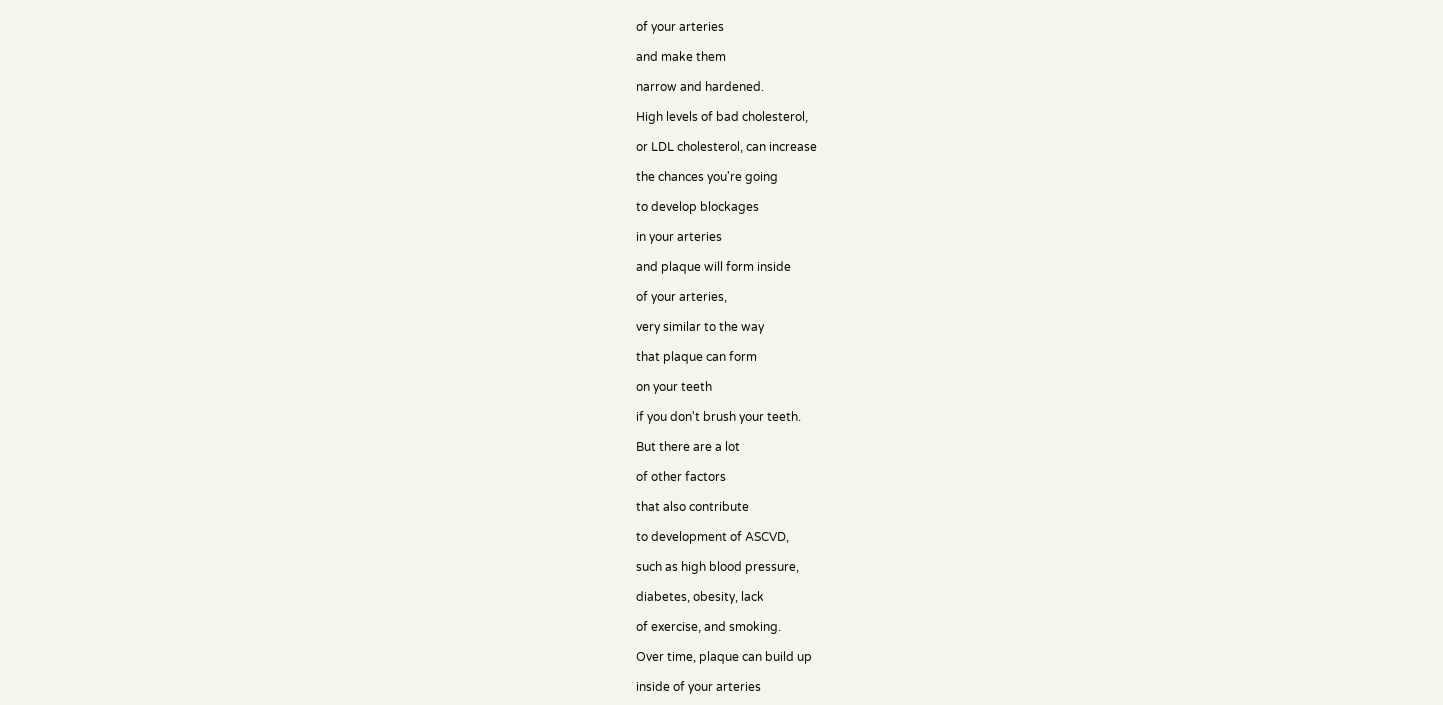of your arteries

and make them

narrow and hardened.

High levels of bad cholesterol,

or LDL cholesterol, can increase

the chances you're going

to develop blockages

in your arteries

and plaque will form inside

of your arteries,

very similar to the way

that plaque can form

on your teeth

if you don't brush your teeth.

But there are a lot

of other factors

that also contribute

to development of ASCVD,

such as high blood pressure,

diabetes, obesity, lack

of exercise, and smoking.

Over time, plaque can build up

inside of your arteries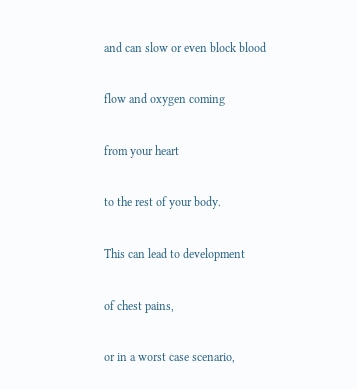and can slow or even block blood

flow and oxygen coming

from your heart

to the rest of your body.

This can lead to development

of chest pains,

or in a worst case scenario,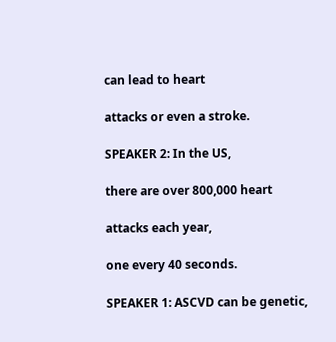can lead to heart

attacks or even a stroke.

SPEAKER 2: In the US,

there are over 800,000 heart

attacks each year,

one every 40 seconds.

SPEAKER 1: ASCVD can be genetic,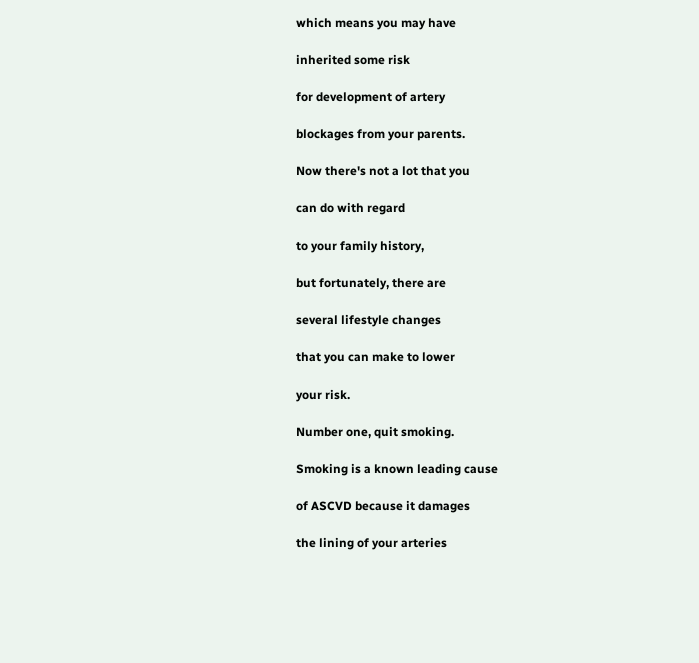which means you may have

inherited some risk

for development of artery

blockages from your parents.

Now there's not a lot that you

can do with regard

to your family history,

but fortunately, there are

several lifestyle changes

that you can make to lower

your risk.

Number one, quit smoking.

Smoking is a known leading cause

of ASCVD because it damages

the lining of your arteries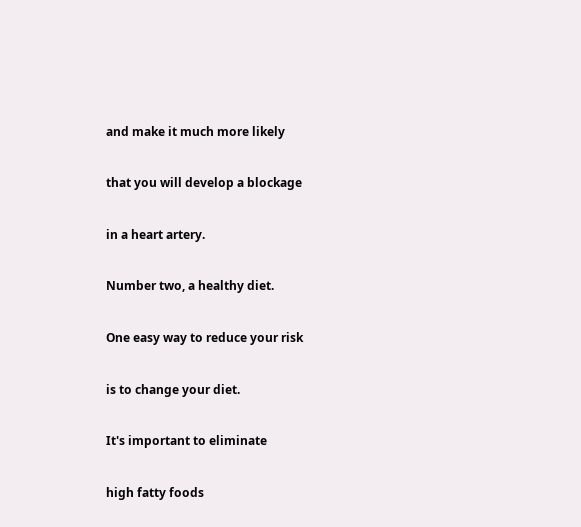and make it much more likely

that you will develop a blockage

in a heart artery.

Number two, a healthy diet.

One easy way to reduce your risk

is to change your diet.

It's important to eliminate

high fatty foods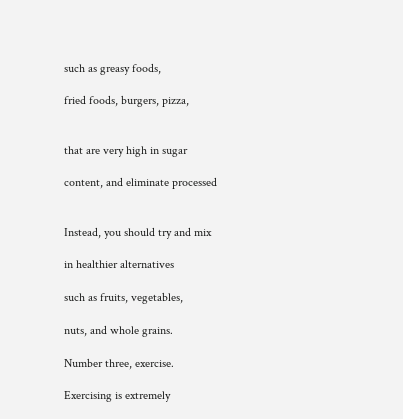such as greasy foods,

fried foods, burgers, pizza,


that are very high in sugar

content, and eliminate processed


Instead, you should try and mix

in healthier alternatives

such as fruits, vegetables,

nuts, and whole grains.

Number three, exercise.

Exercising is extremely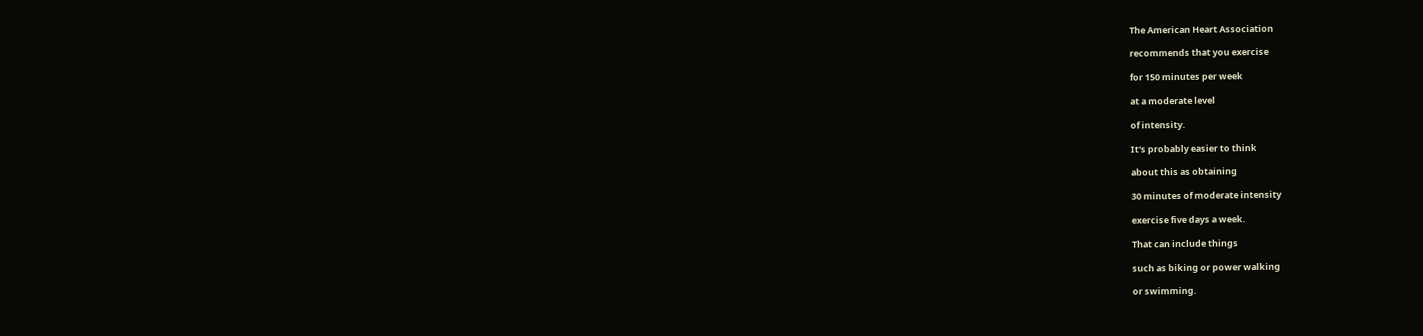The American Heart Association

recommends that you exercise

for 150 minutes per week

at a moderate level

of intensity.

It's probably easier to think

about this as obtaining

30 minutes of moderate intensity

exercise five days a week.

That can include things

such as biking or power walking

or swimming.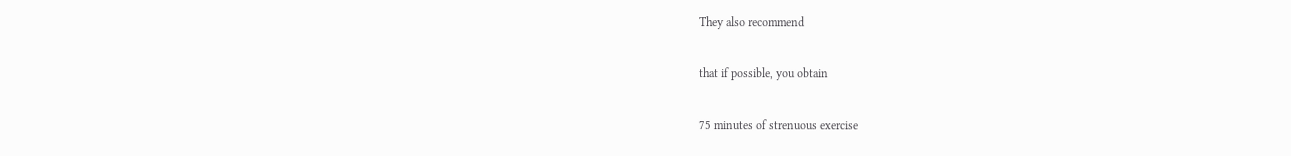They also recommend

that if possible, you obtain

75 minutes of strenuous exercise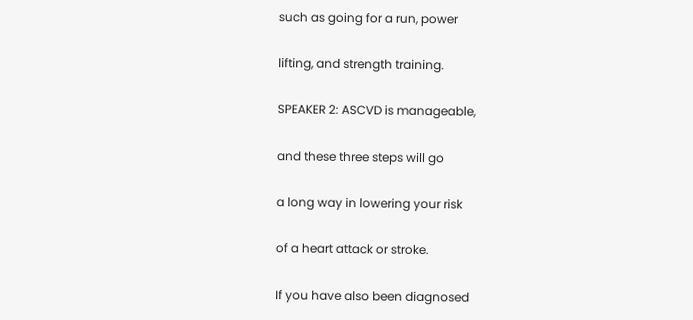such as going for a run, power

lifting, and strength training.

SPEAKER 2: ASCVD is manageable,

and these three steps will go

a long way in lowering your risk

of a heart attack or stroke.

If you have also been diagnosed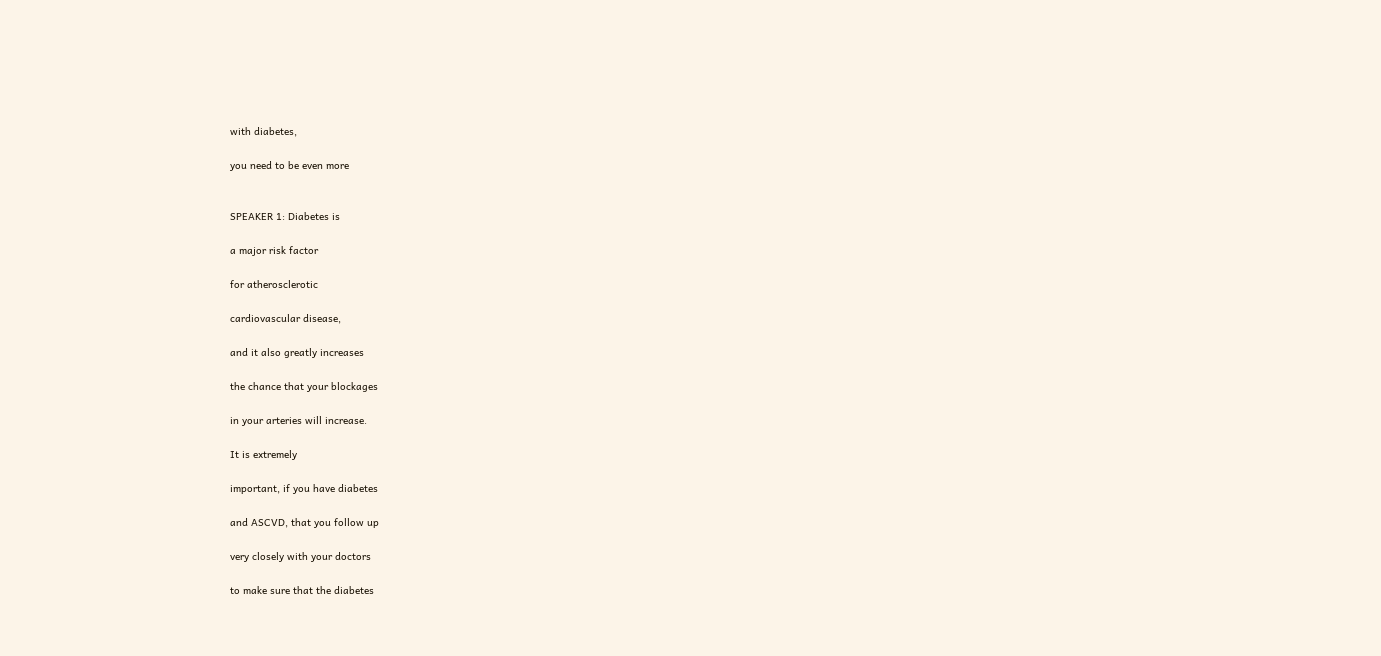with diabetes,

you need to be even more


SPEAKER 1: Diabetes is

a major risk factor

for atherosclerotic

cardiovascular disease,

and it also greatly increases

the chance that your blockages

in your arteries will increase.

It is extremely

important, if you have diabetes

and ASCVD, that you follow up

very closely with your doctors

to make sure that the diabetes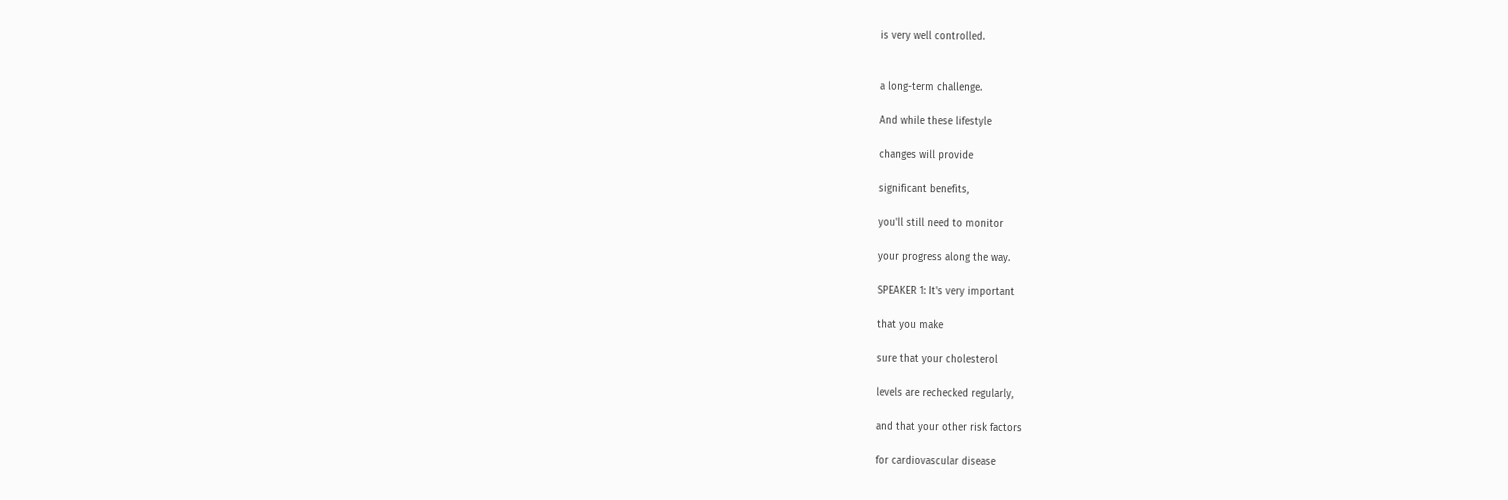is very well controlled.


a long-term challenge.

And while these lifestyle

changes will provide

significant benefits,

you'll still need to monitor

your progress along the way.

SPEAKER 1: It's very important

that you make

sure that your cholesterol

levels are rechecked regularly,

and that your other risk factors

for cardiovascular disease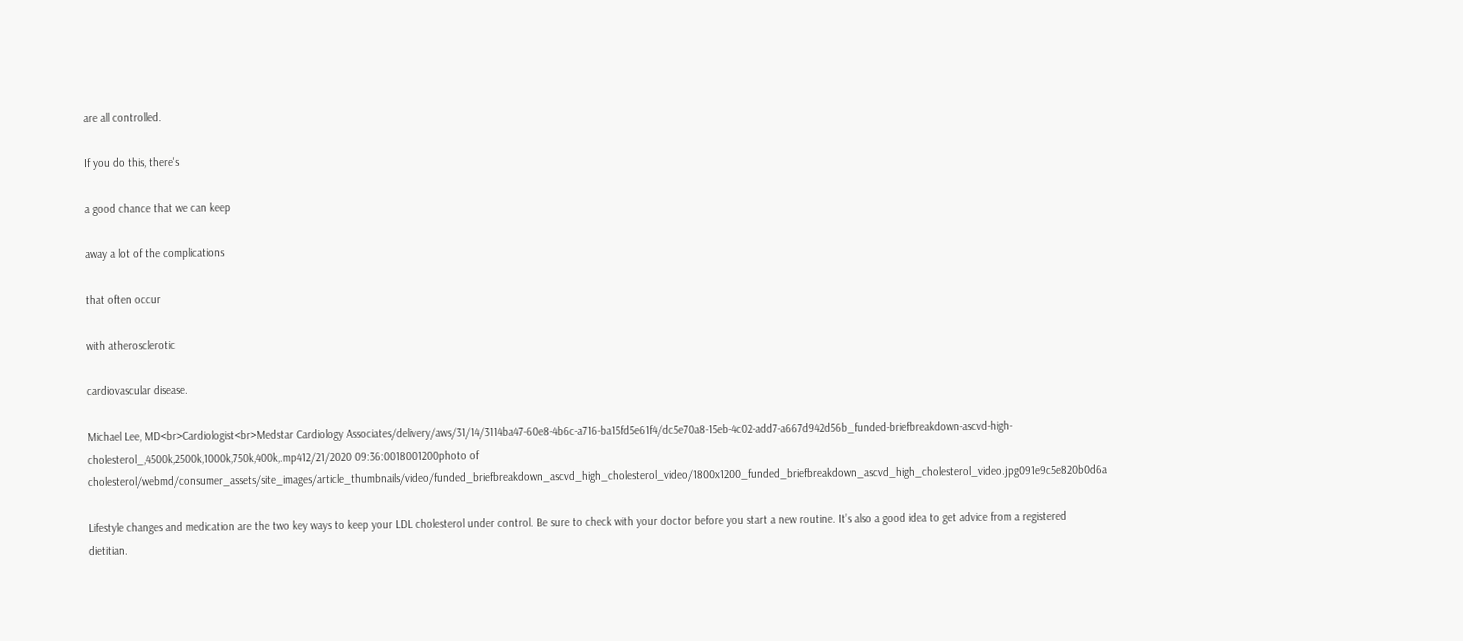are all controlled.

If you do this, there's

a good chance that we can keep

away a lot of the complications

that often occur

with atherosclerotic

cardiovascular disease.

Michael Lee, MD<br>Cardiologist<br>Medstar Cardiology Associates/delivery/aws/31/14/3114ba47-60e8-4b6c-a716-ba15fd5e61f4/dc5e70a8-15eb-4c02-add7-a667d942d56b_funded-briefbreakdown-ascvd-high-cholesterol_,4500k,2500k,1000k,750k,400k,.mp412/21/2020 09:36:0018001200photo of cholesterol/webmd/consumer_assets/site_images/article_thumbnails/video/funded_briefbreakdown_ascvd_high_cholesterol_video/1800x1200_funded_briefbreakdown_ascvd_high_cholesterol_video.jpg091e9c5e820b0d6a

Lifestyle changes and medication are the two key ways to keep your LDL cholesterol under control. Be sure to check with your doctor before you start a new routine. It’s also a good idea to get advice from a registered dietitian.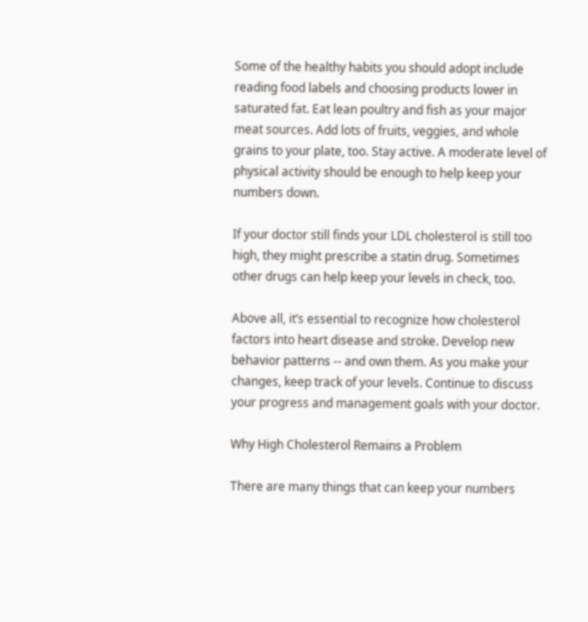Some of the healthy habits you should adopt include reading food labels and choosing products lower in saturated fat. Eat lean poultry and fish as your major meat sources. Add lots of fruits, veggies, and whole grains to your plate, too. Stay active. A moderate level of physical activity should be enough to help keep your numbers down.

If your doctor still finds your LDL cholesterol is still too high, they might prescribe a statin drug. Sometimes other drugs can help keep your levels in check, too.

Above all, it’s essential to recognize how cholesterol factors into heart disease and stroke. Develop new behavior patterns -- and own them. As you make your changes, keep track of your levels. Continue to discuss your progress and management goals with your doctor.

Why High Cholesterol Remains a Problem

There are many things that can keep your numbers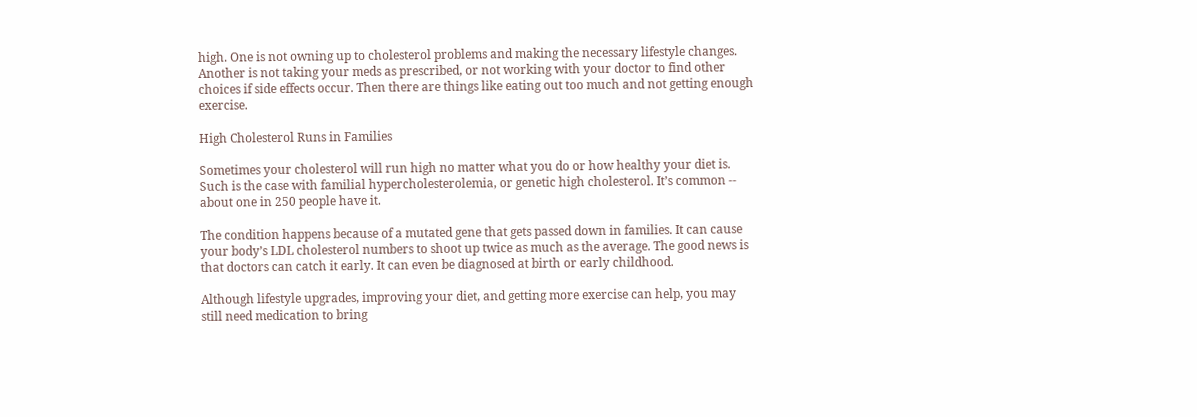high. One is not owning up to cholesterol problems and making the necessary lifestyle changes. Another is not taking your meds as prescribed, or not working with your doctor to find other choices if side effects occur. Then there are things like eating out too much and not getting enough exercise.

High Cholesterol Runs in Families

Sometimes your cholesterol will run high no matter what you do or how healthy your diet is. Such is the case with familial hypercholesterolemia, or genetic high cholesterol. It’s common -- about one in 250 people have it.

The condition happens because of a mutated gene that gets passed down in families. It can cause your body’s LDL cholesterol numbers to shoot up twice as much as the average. The good news is that doctors can catch it early. It can even be diagnosed at birth or early childhood.

Although lifestyle upgrades, improving your diet, and getting more exercise can help, you may still need medication to bring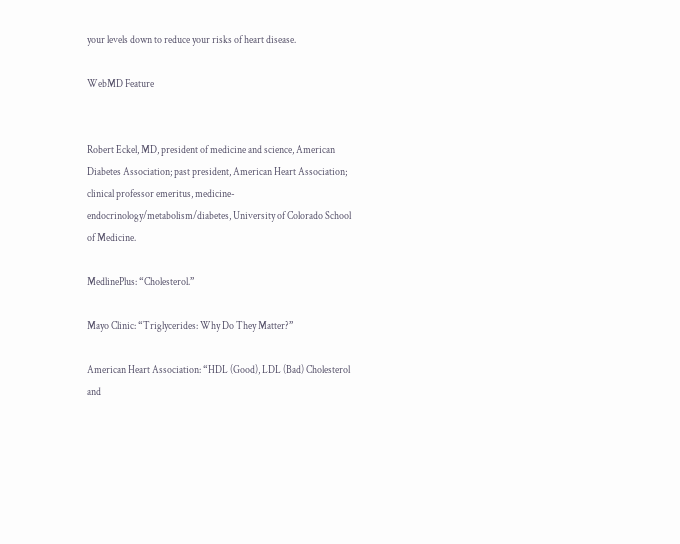your levels down to reduce your risks of heart disease.

WebMD Feature


Robert Eckel, MD, president of medicine and science, American Diabetes Association; past president, American Heart Association; clinical professor emeritus, medicine-endocrinology/metabolism/diabetes, University of Colorado School of Medicine.

MedlinePlus: “Cholesterol.”

Mayo Clinic: “Triglycerides: Why Do They Matter?”

American Heart Association: “HDL (Good), LDL (Bad) Cholesterol and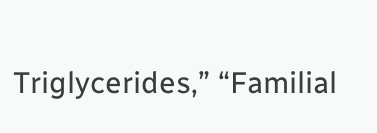Triglycerides,” “Familial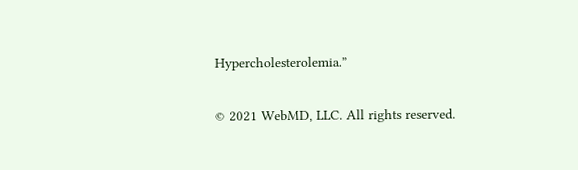Hypercholesterolemia.”

© 2021 WebMD, LLC. All rights reserved.